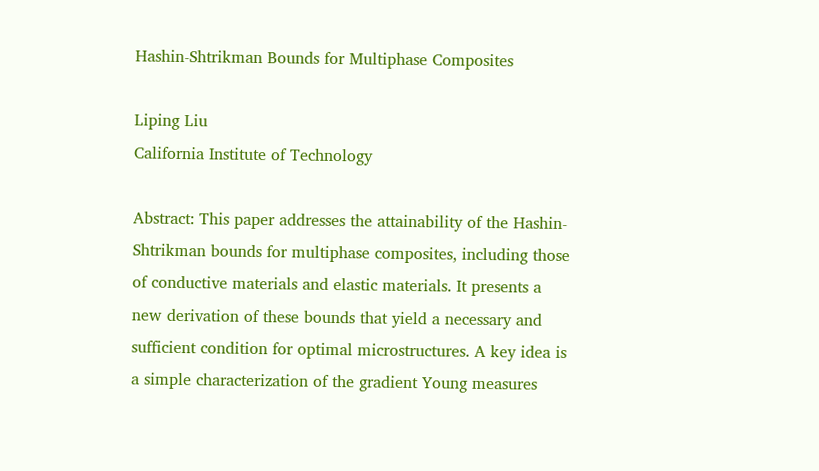Hashin-Shtrikman Bounds for Multiphase Composites

Liping Liu
California Institute of Technology

Abstract: This paper addresses the attainability of the Hashin-Shtrikman bounds for multiphase composites, including those of conductive materials and elastic materials. It presents a new derivation of these bounds that yield a necessary and sufficient condition for optimal microstructures. A key idea is a simple characterization of the gradient Young measures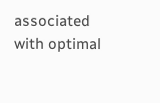associated with optimal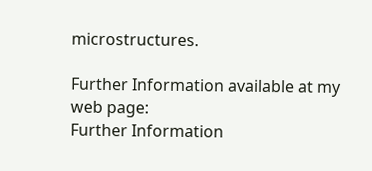microstructures.

Further Information available at my web page:
Further Information